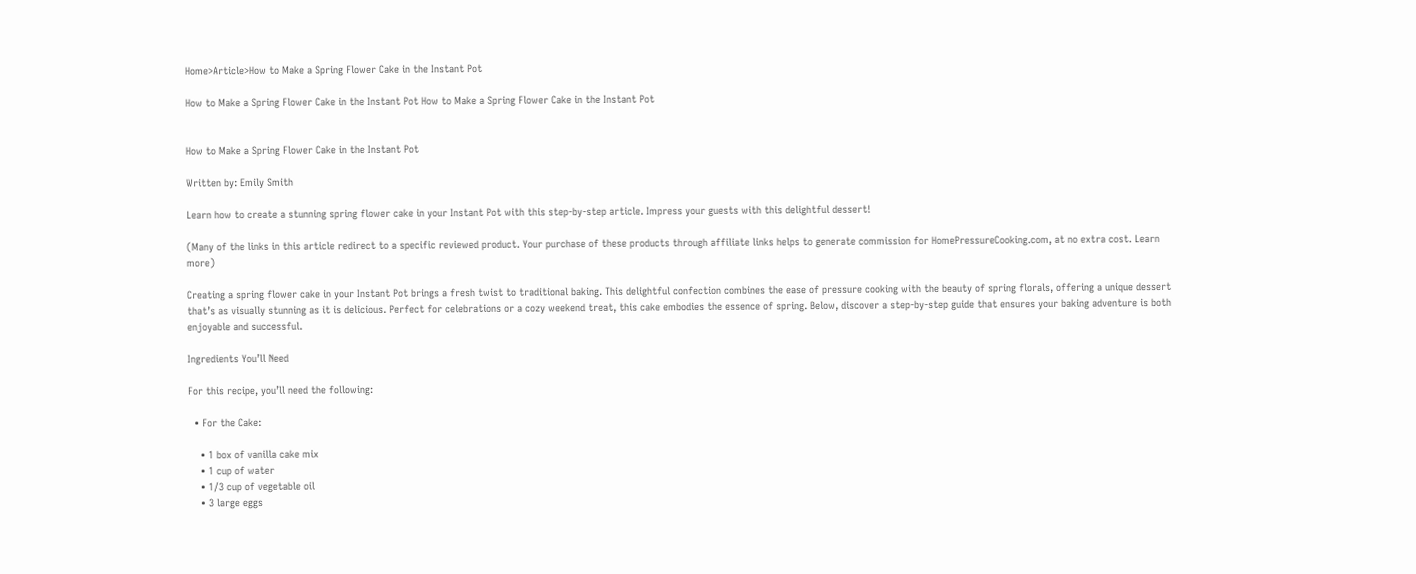Home>Article>How to Make a Spring Flower Cake in the Instant Pot

How to Make a Spring Flower Cake in the Instant Pot How to Make a Spring Flower Cake in the Instant Pot


How to Make a Spring Flower Cake in the Instant Pot

Written by: Emily Smith

Learn how to create a stunning spring flower cake in your Instant Pot with this step-by-step article. Impress your guests with this delightful dessert!

(Many of the links in this article redirect to a specific reviewed product. Your purchase of these products through affiliate links helps to generate commission for HomePressureCooking.com, at no extra cost. Learn more)

Creating a spring flower cake in your Instant Pot brings a fresh twist to traditional baking. This delightful confection combines the ease of pressure cooking with the beauty of spring florals, offering a unique dessert that’s as visually stunning as it is delicious. Perfect for celebrations or a cozy weekend treat, this cake embodies the essence of spring. Below, discover a step-by-step guide that ensures your baking adventure is both enjoyable and successful.

Ingredients You’ll Need

For this recipe, you’ll need the following:

  • For the Cake:

    • 1 box of vanilla cake mix
    • 1 cup of water
    • 1/3 cup of vegetable oil
    • 3 large eggs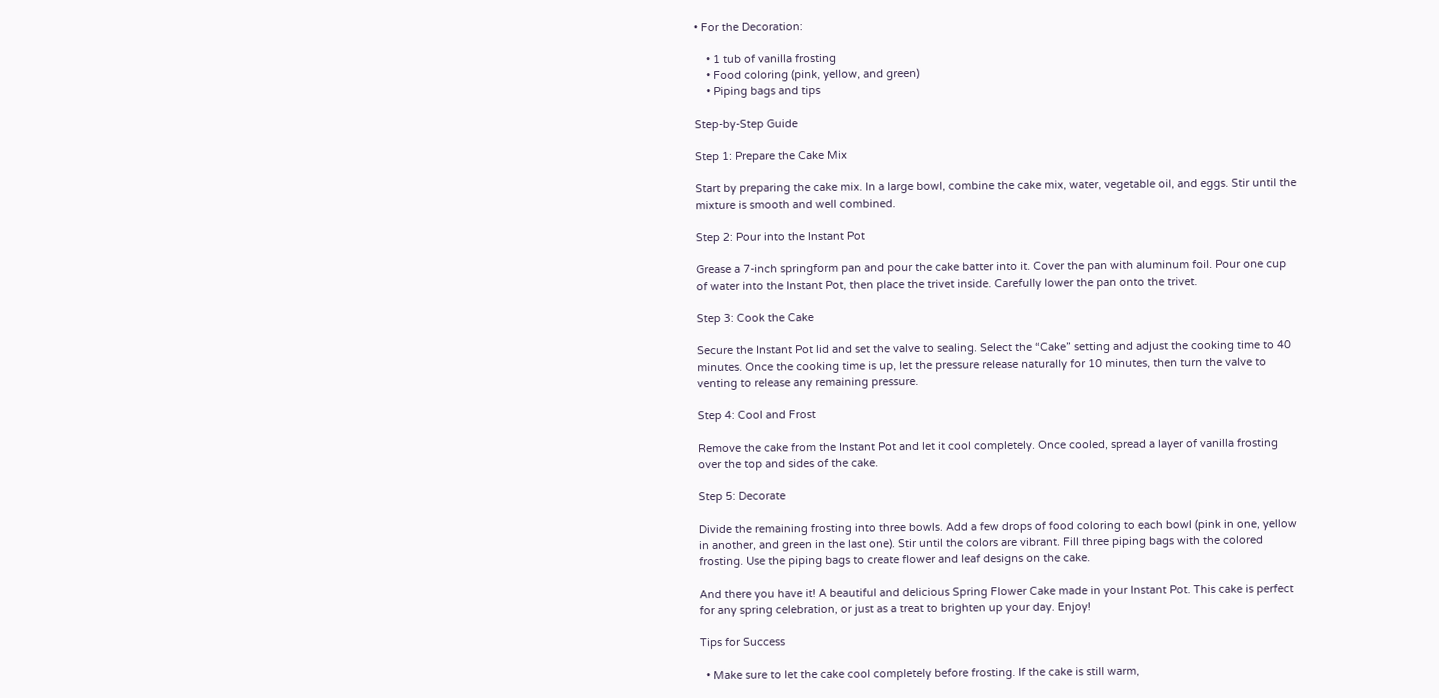• For the Decoration:

    • 1 tub of vanilla frosting
    • Food coloring (pink, yellow, and green)
    • Piping bags and tips

Step-by-Step Guide

Step 1: Prepare the Cake Mix

Start by preparing the cake mix. In a large bowl, combine the cake mix, water, vegetable oil, and eggs. Stir until the mixture is smooth and well combined.

Step 2: Pour into the Instant Pot

Grease a 7-inch springform pan and pour the cake batter into it. Cover the pan with aluminum foil. Pour one cup of water into the Instant Pot, then place the trivet inside. Carefully lower the pan onto the trivet.

Step 3: Cook the Cake

Secure the Instant Pot lid and set the valve to sealing. Select the “Cake” setting and adjust the cooking time to 40 minutes. Once the cooking time is up, let the pressure release naturally for 10 minutes, then turn the valve to venting to release any remaining pressure.

Step 4: Cool and Frost

Remove the cake from the Instant Pot and let it cool completely. Once cooled, spread a layer of vanilla frosting over the top and sides of the cake.

Step 5: Decorate

Divide the remaining frosting into three bowls. Add a few drops of food coloring to each bowl (pink in one, yellow in another, and green in the last one). Stir until the colors are vibrant. Fill three piping bags with the colored frosting. Use the piping bags to create flower and leaf designs on the cake.

And there you have it! A beautiful and delicious Spring Flower Cake made in your Instant Pot. This cake is perfect for any spring celebration, or just as a treat to brighten up your day. Enjoy!

Tips for Success

  • Make sure to let the cake cool completely before frosting. If the cake is still warm,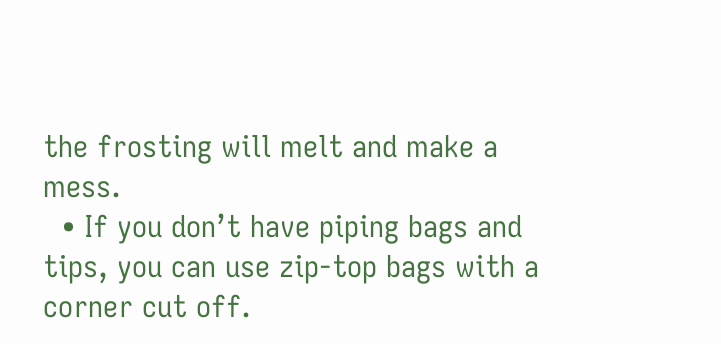the frosting will melt and make a mess.
  • If you don’t have piping bags and tips, you can use zip-top bags with a corner cut off.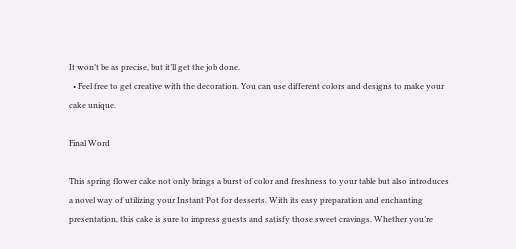It won’t be as precise, but it’ll get the job done.
  • Feel free to get creative with the decoration. You can use different colors and designs to make your cake unique.

Final Word

This spring flower cake not only brings a burst of color and freshness to your table but also introduces a novel way of utilizing your Instant Pot for desserts. With its easy preparation and enchanting presentation, this cake is sure to impress guests and satisfy those sweet cravings. Whether you’re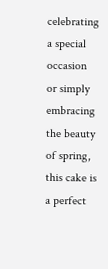celebrating a special occasion or simply embracing the beauty of spring, this cake is a perfect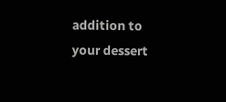addition to your dessert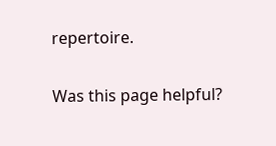repertoire.

Was this page helpful?